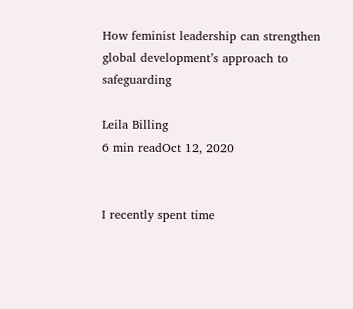How feminist leadership can strengthen global development’s approach to safeguarding

Leila Billing
6 min readOct 12, 2020


I recently spent time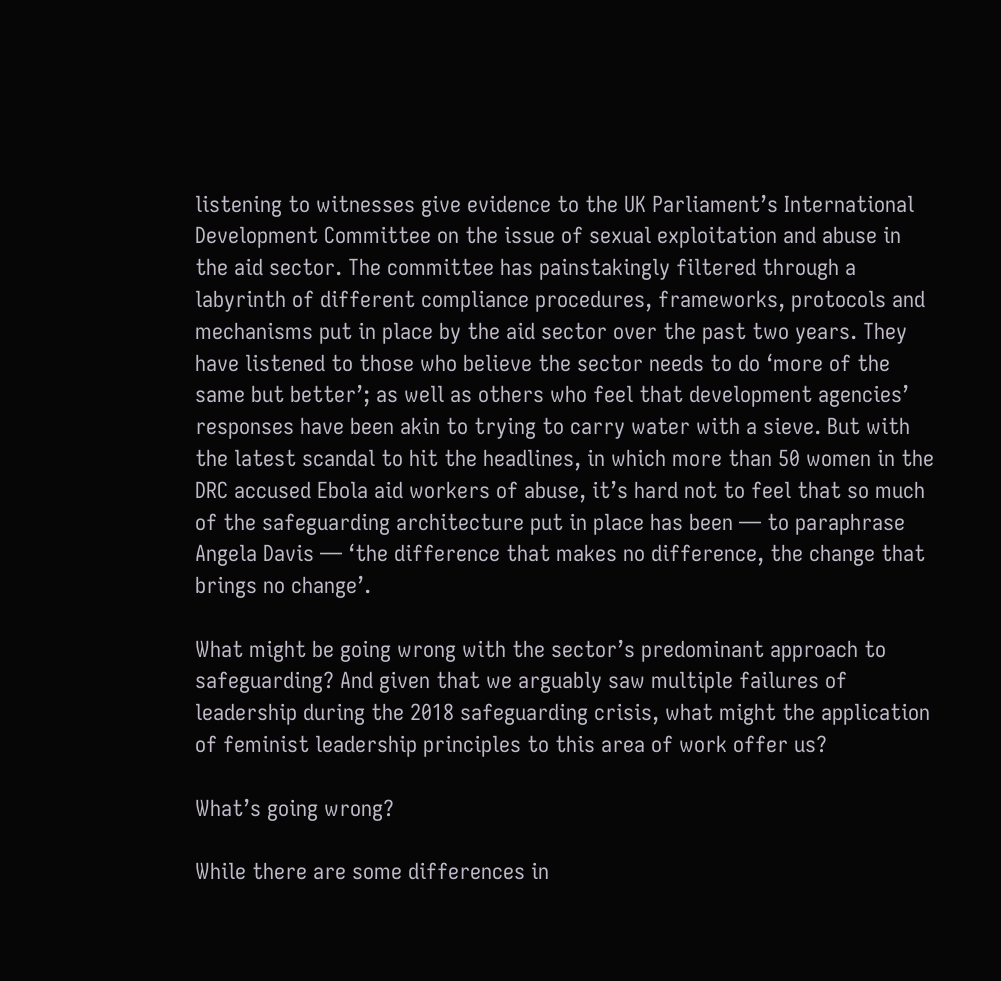listening to witnesses give evidence to the UK Parliament’s International Development Committee on the issue of sexual exploitation and abuse in the aid sector. The committee has painstakingly filtered through a labyrinth of different compliance procedures, frameworks, protocols and mechanisms put in place by the aid sector over the past two years. They have listened to those who believe the sector needs to do ‘more of the same but better’; as well as others who feel that development agencies’ responses have been akin to trying to carry water with a sieve. But with the latest scandal to hit the headlines, in which more than 50 women in the DRC accused Ebola aid workers of abuse, it’s hard not to feel that so much of the safeguarding architecture put in place has been — to paraphrase Angela Davis — ‘the difference that makes no difference, the change that brings no change’.

What might be going wrong with the sector’s predominant approach to safeguarding? And given that we arguably saw multiple failures of leadership during the 2018 safeguarding crisis, what might the application of feminist leadership principles to this area of work offer us?

What’s going wrong?

While there are some differences in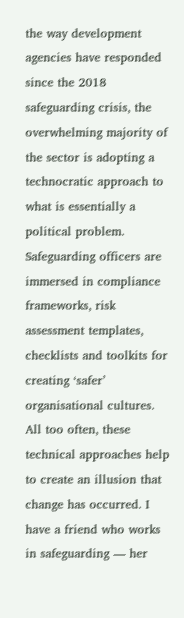the way development agencies have responded since the 2018 safeguarding crisis, the overwhelming majority of the sector is adopting a technocratic approach to what is essentially a political problem. Safeguarding officers are immersed in compliance frameworks, risk assessment templates, checklists and toolkits for creating ‘safer’ organisational cultures. All too often, these technical approaches help to create an illusion that change has occurred. I have a friend who works in safeguarding — her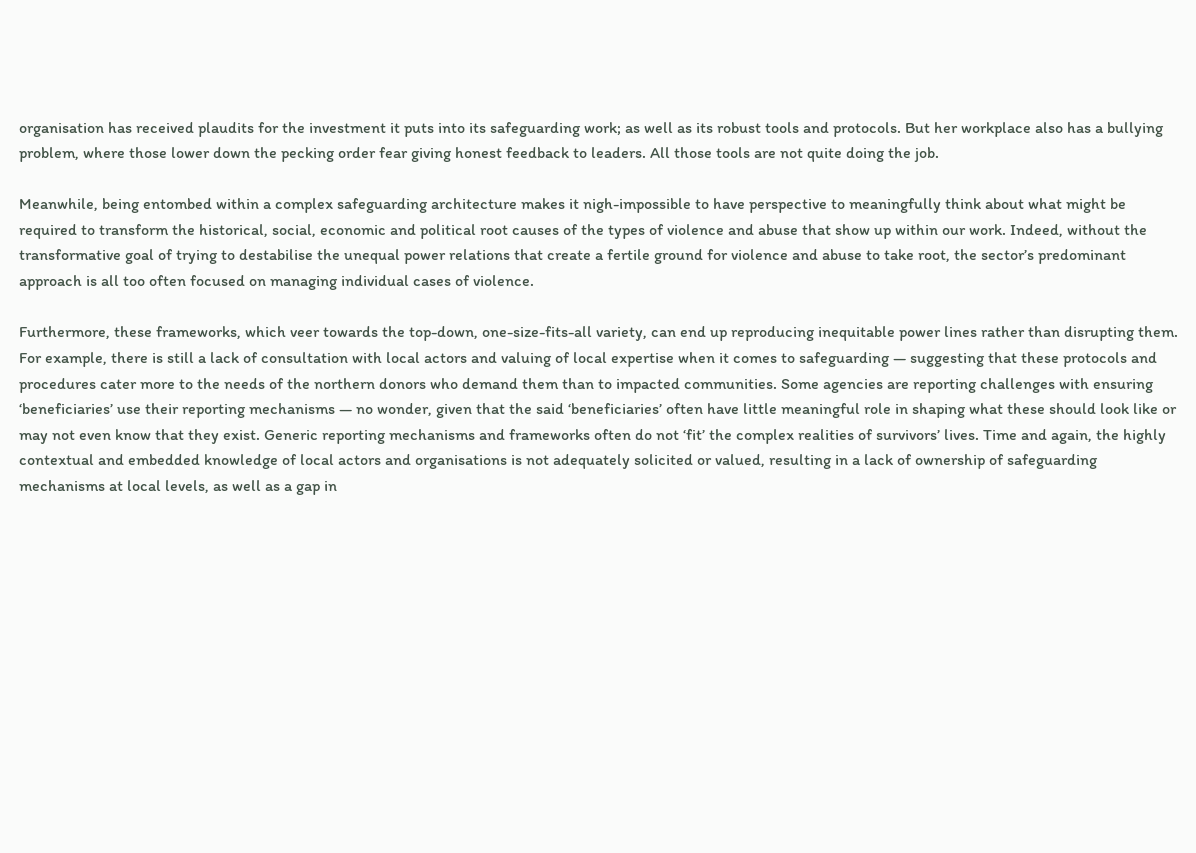organisation has received plaudits for the investment it puts into its safeguarding work; as well as its robust tools and protocols. But her workplace also has a bullying problem, where those lower down the pecking order fear giving honest feedback to leaders. All those tools are not quite doing the job.

Meanwhile, being entombed within a complex safeguarding architecture makes it nigh-impossible to have perspective to meaningfully think about what might be required to transform the historical, social, economic and political root causes of the types of violence and abuse that show up within our work. Indeed, without the transformative goal of trying to destabilise the unequal power relations that create a fertile ground for violence and abuse to take root, the sector’s predominant approach is all too often focused on managing individual cases of violence.

Furthermore, these frameworks, which veer towards the top-down, one-size-fits-all variety, can end up reproducing inequitable power lines rather than disrupting them. For example, there is still a lack of consultation with local actors and valuing of local expertise when it comes to safeguarding — suggesting that these protocols and procedures cater more to the needs of the northern donors who demand them than to impacted communities. Some agencies are reporting challenges with ensuring ‘beneficiaries’ use their reporting mechanisms — no wonder, given that the said ‘beneficiaries’ often have little meaningful role in shaping what these should look like or may not even know that they exist. Generic reporting mechanisms and frameworks often do not ‘fit’ the complex realities of survivors’ lives. Time and again, the highly contextual and embedded knowledge of local actors and organisations is not adequately solicited or valued, resulting in a lack of ownership of safeguarding mechanisms at local levels, as well as a gap in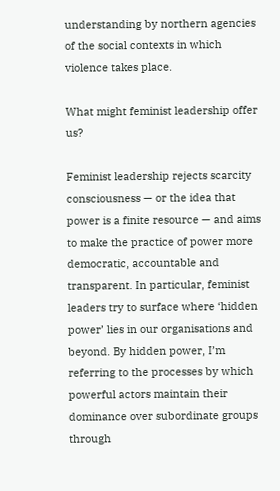understanding by northern agencies of the social contexts in which violence takes place.

What might feminist leadership offer us?

Feminist leadership rejects scarcity consciousness — or the idea that power is a finite resource — and aims to make the practice of power more democratic, accountable and transparent. In particular, feminist leaders try to surface where ‘hidden power’ lies in our organisations and beyond. By hidden power, I’m referring to the processes by which powerful actors maintain their dominance over subordinate groups through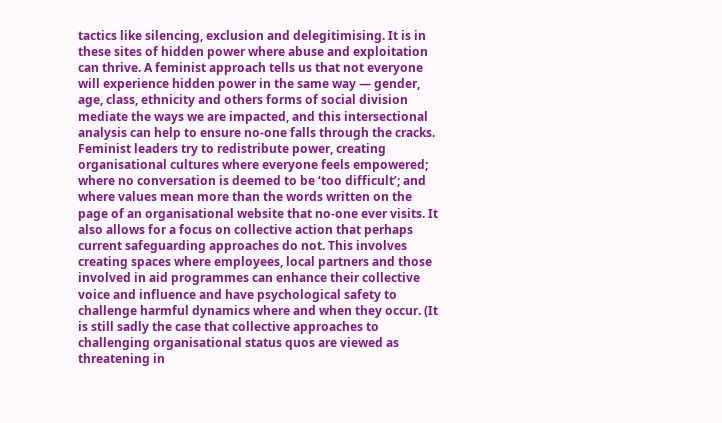tactics like silencing, exclusion and delegitimising. It is in these sites of hidden power where abuse and exploitation can thrive. A feminist approach tells us that not everyone will experience hidden power in the same way — gender, age, class, ethnicity and others forms of social division mediate the ways we are impacted, and this intersectional analysis can help to ensure no-one falls through the cracks. Feminist leaders try to redistribute power, creating organisational cultures where everyone feels empowered; where no conversation is deemed to be ‘too difficult’; and where values mean more than the words written on the page of an organisational website that no-one ever visits. It also allows for a focus on collective action that perhaps current safeguarding approaches do not. This involves creating spaces where employees, local partners and those involved in aid programmes can enhance their collective voice and influence and have psychological safety to challenge harmful dynamics where and when they occur. (It is still sadly the case that collective approaches to challenging organisational status quos are viewed as threatening in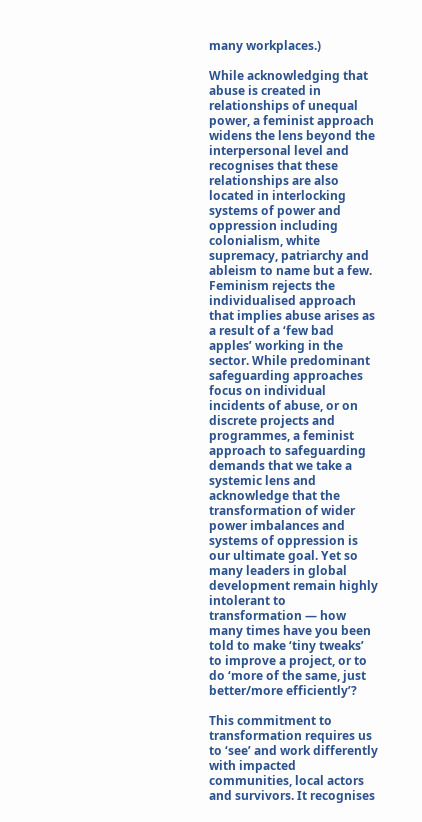many workplaces.)

While acknowledging that abuse is created in relationships of unequal power, a feminist approach widens the lens beyond the interpersonal level and recognises that these relationships are also located in interlocking systems of power and oppression including colonialism, white supremacy, patriarchy and ableism to name but a few. Feminism rejects the individualised approach that implies abuse arises as a result of a ‘few bad apples’ working in the sector. While predominant safeguarding approaches focus on individual incidents of abuse, or on discrete projects and programmes, a feminist approach to safeguarding demands that we take a systemic lens and acknowledge that the transformation of wider power imbalances and systems of oppression is our ultimate goal. Yet so many leaders in global development remain highly intolerant to transformation — how many times have you been told to make ‘tiny tweaks’ to improve a project, or to do ‘more of the same, just better/more efficiently’?

This commitment to transformation requires us to ‘see’ and work differently with impacted communities, local actors and survivors. It recognises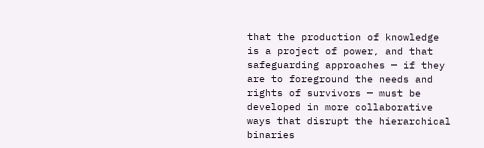that the production of knowledge is a project of power, and that safeguarding approaches — if they are to foreground the needs and rights of survivors — must be developed in more collaborative ways that disrupt the hierarchical binaries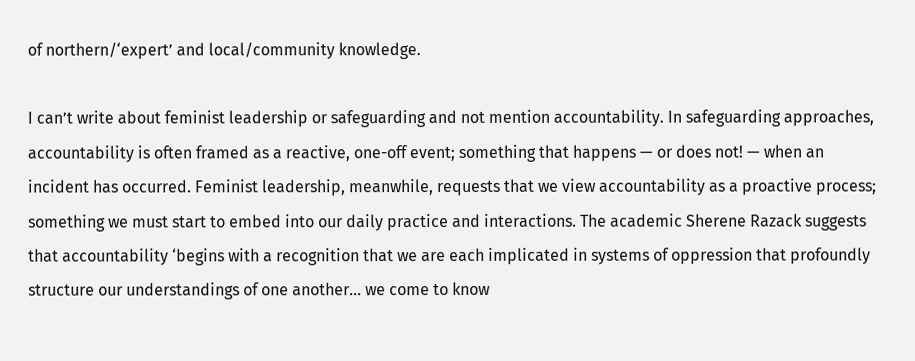of northern/‘expert’ and local/community knowledge.

I can’t write about feminist leadership or safeguarding and not mention accountability. In safeguarding approaches, accountability is often framed as a reactive, one-off event; something that happens — or does not! — when an incident has occurred. Feminist leadership, meanwhile, requests that we view accountability as a proactive process; something we must start to embed into our daily practice and interactions. The academic Sherene Razack suggests that accountability ‘begins with a recognition that we are each implicated in systems of oppression that profoundly structure our understandings of one another... we come to know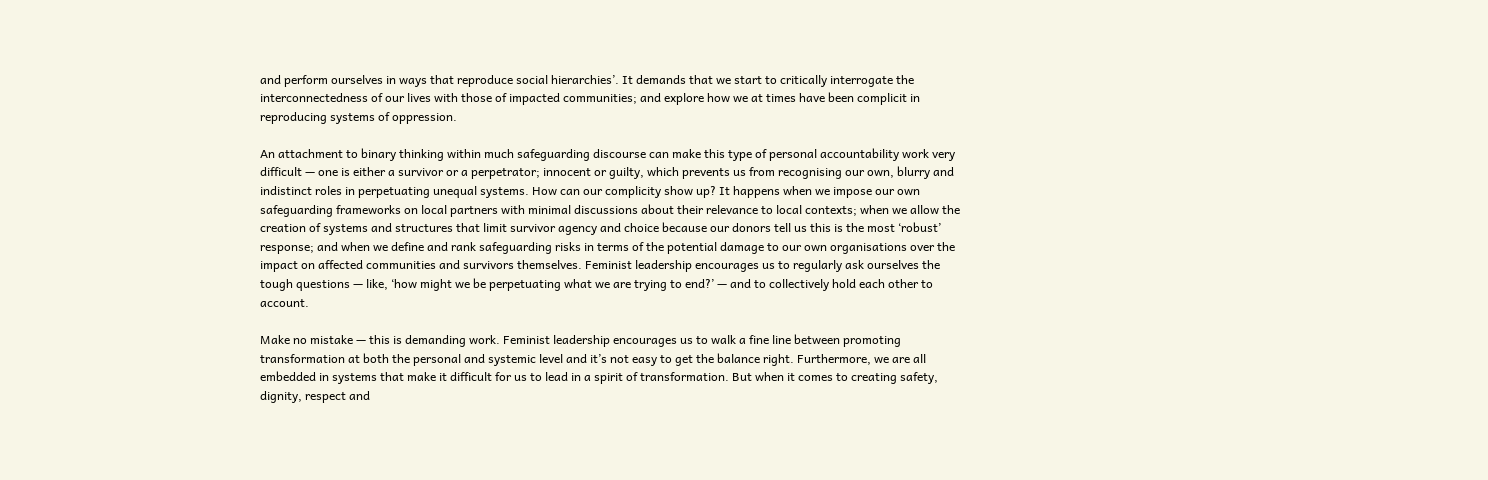and perform ourselves in ways that reproduce social hierarchies’. It demands that we start to critically interrogate the interconnectedness of our lives with those of impacted communities; and explore how we at times have been complicit in reproducing systems of oppression.

An attachment to binary thinking within much safeguarding discourse can make this type of personal accountability work very difficult — one is either a survivor or a perpetrator; innocent or guilty, which prevents us from recognising our own, blurry and indistinct roles in perpetuating unequal systems. How can our complicity show up? It happens when we impose our own safeguarding frameworks on local partners with minimal discussions about their relevance to local contexts; when we allow the creation of systems and structures that limit survivor agency and choice because our donors tell us this is the most ‘robust’ response; and when we define and rank safeguarding risks in terms of the potential damage to our own organisations over the impact on affected communities and survivors themselves. Feminist leadership encourages us to regularly ask ourselves the tough questions — like, ‘how might we be perpetuating what we are trying to end?’ — and to collectively hold each other to account.

Make no mistake — this is demanding work. Feminist leadership encourages us to walk a fine line between promoting transformation at both the personal and systemic level and it’s not easy to get the balance right. Furthermore, we are all embedded in systems that make it difficult for us to lead in a spirit of transformation. But when it comes to creating safety, dignity, respect and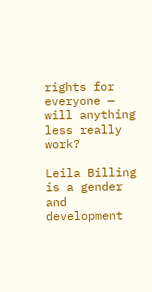rights for everyone — will anything less really work?

Leila Billing is a gender and development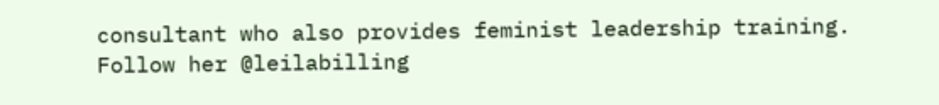consultant who also provides feminist leadership training. Follow her @leilabilling